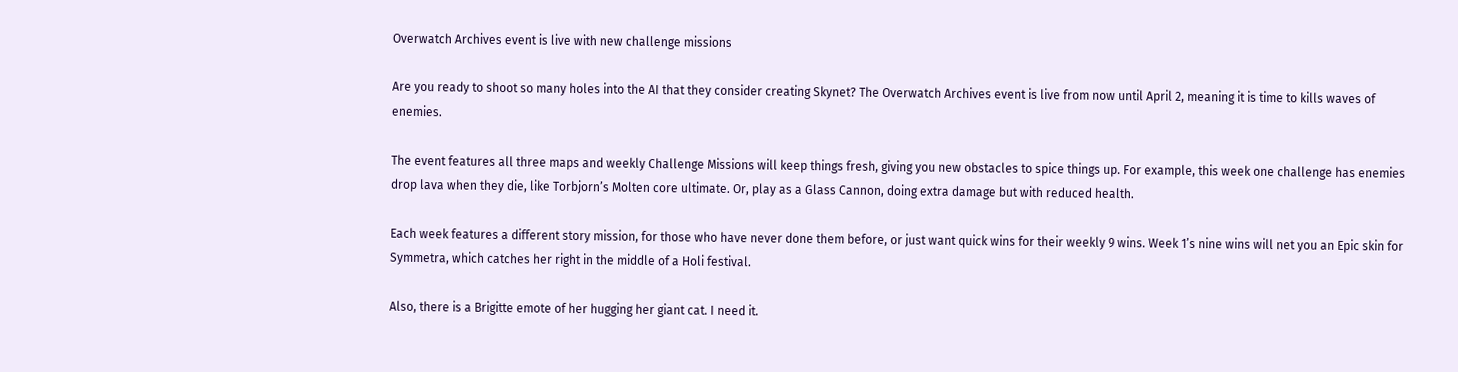Overwatch Archives event is live with new challenge missions

Are you ready to shoot so many holes into the AI that they consider creating Skynet? The Overwatch Archives event is live from now until April 2, meaning it is time to kills waves of enemies.

The event features all three maps and weekly Challenge Missions will keep things fresh, giving you new obstacles to spice things up. For example, this week one challenge has enemies drop lava when they die, like Torbjorn’s Molten core ultimate. Or, play as a Glass Cannon, doing extra damage but with reduced health.

Each week features a different story mission, for those who have never done them before, or just want quick wins for their weekly 9 wins. Week 1’s nine wins will net you an Epic skin for Symmetra, which catches her right in the middle of a Holi festival.

Also, there is a Brigitte emote of her hugging her giant cat. I need it.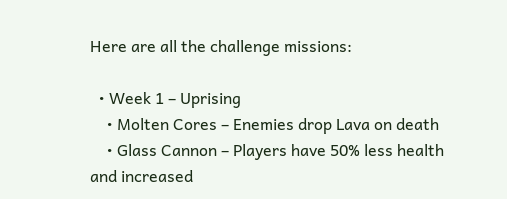Here are all the challenge missions:

  • Week 1 – Uprising
    • Molten Cores – Enemies drop Lava on death
    • Glass Cannon – Players have 50% less health and increased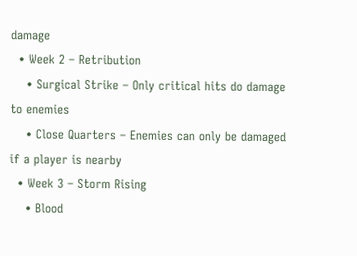damage
  • Week 2 – Retribution
    • Surgical Strike – Only critical hits do damage to enemies
    • Close Quarters – Enemies can only be damaged if a player is nearby
  • Week 3 – Storm Rising
    • Blood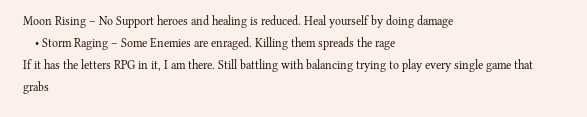Moon Rising – No Support heroes and healing is reduced. Heal yourself by doing damage
    • Storm Raging – Some Enemies are enraged. Killing them spreads the rage
If it has the letters RPG in it, I am there. Still battling with balancing trying to play every single game that grabs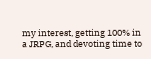my interest, getting 100% in a JRPG, and devoting time to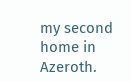my second home in Azeroth.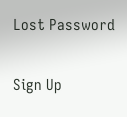Lost Password

Sign Up